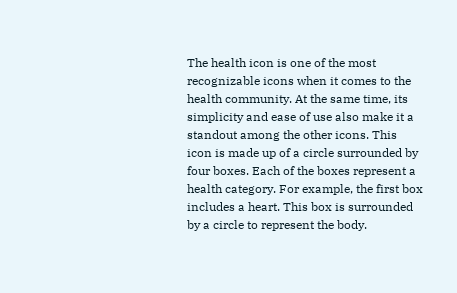The health icon is one of the most recognizable icons when it comes to the health community. At the same time, its simplicity and ease of use also make it a standout among the other icons. This icon is made up of a circle surrounded by four boxes. Each of the boxes represent a health category. For example, the first box includes a heart. This box is surrounded by a circle to represent the body.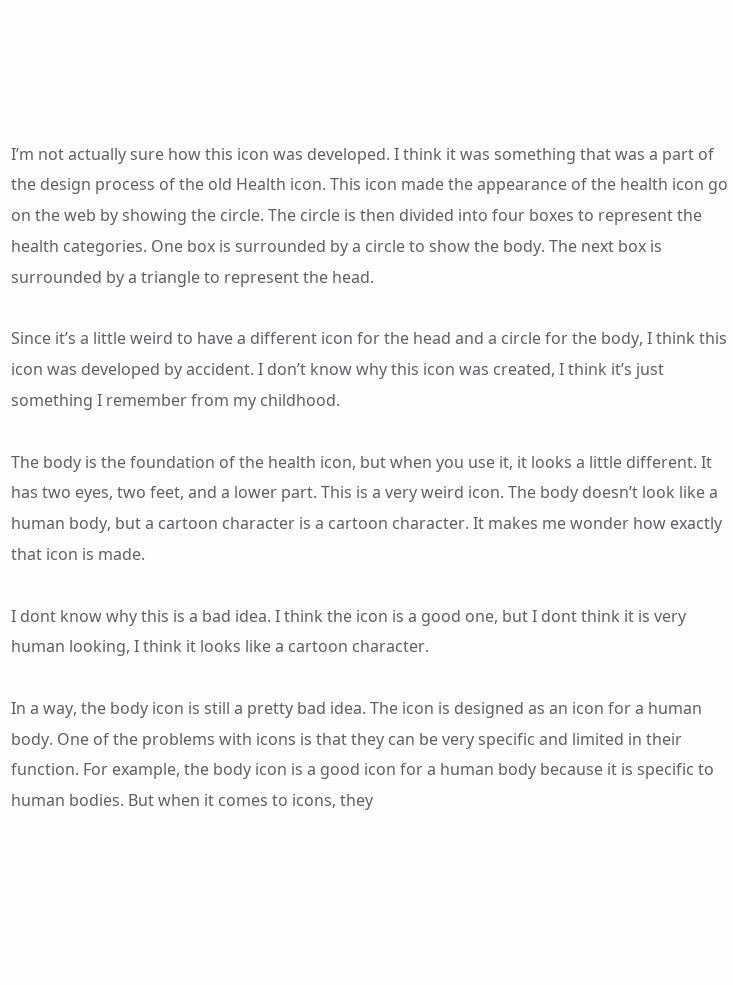I’m not actually sure how this icon was developed. I think it was something that was a part of the design process of the old Health icon. This icon made the appearance of the health icon go on the web by showing the circle. The circle is then divided into four boxes to represent the health categories. One box is surrounded by a circle to show the body. The next box is surrounded by a triangle to represent the head.

Since it’s a little weird to have a different icon for the head and a circle for the body, I think this icon was developed by accident. I don’t know why this icon was created, I think it’s just something I remember from my childhood.

The body is the foundation of the health icon, but when you use it, it looks a little different. It has two eyes, two feet, and a lower part. This is a very weird icon. The body doesn’t look like a human body, but a cartoon character is a cartoon character. It makes me wonder how exactly that icon is made.

I dont know why this is a bad idea. I think the icon is a good one, but I dont think it is very human looking, I think it looks like a cartoon character.

In a way, the body icon is still a pretty bad idea. The icon is designed as an icon for a human body. One of the problems with icons is that they can be very specific and limited in their function. For example, the body icon is a good icon for a human body because it is specific to human bodies. But when it comes to icons, they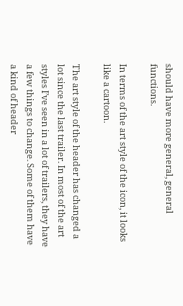should have more general, general functions.

In terms of the art style of the icon, it looks like a cartoon.

The art style of the header has changed a lot since the last trailer. In most of the art styles I’ve seen in a lot of trailers, they have a few things to change. Some of them have a kind of header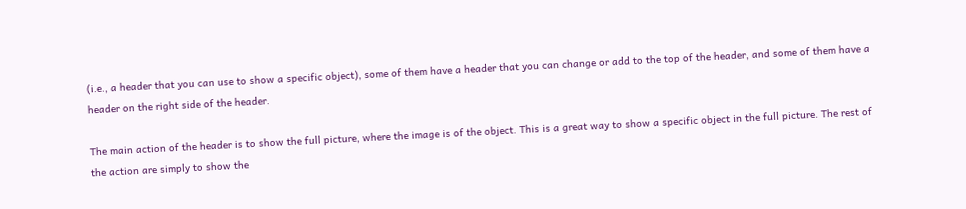(i.e., a header that you can use to show a specific object), some of them have a header that you can change or add to the top of the header, and some of them have a header on the right side of the header.

The main action of the header is to show the full picture, where the image is of the object. This is a great way to show a specific object in the full picture. The rest of the action are simply to show the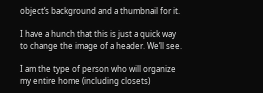object’s background and a thumbnail for it.

I have a hunch that this is just a quick way to change the image of a header. We’ll see.

I am the type of person who will organize my entire home (including closets)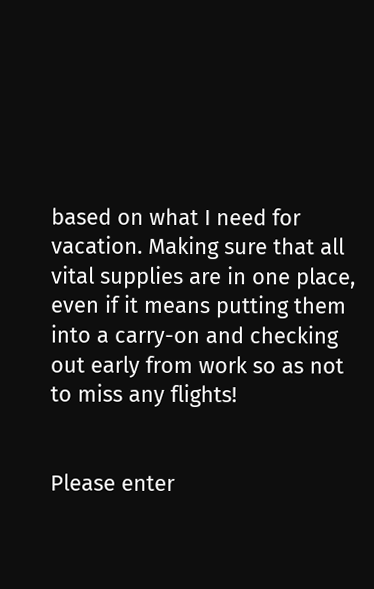based on what I need for vacation. Making sure that all vital supplies are in one place, even if it means putting them into a carry-on and checking out early from work so as not to miss any flights!


Please enter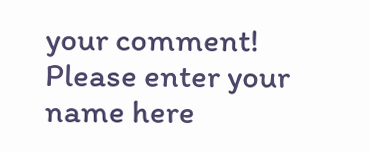your comment!
Please enter your name here